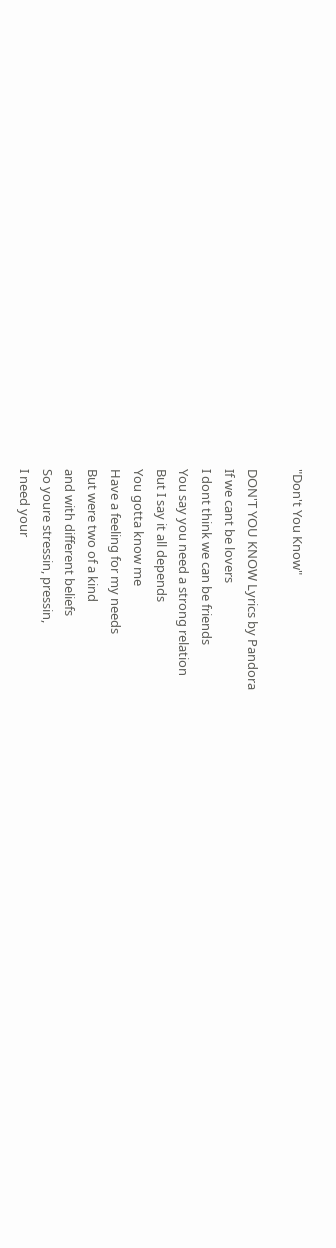"Don't You Know"

DON'T YOU KNOW Lyrics by Pandora
If we cant be lovers
I dont think we can be friends
You say you need a strong relation
But I say it all depends
You gotta know me
Have a feeling for my needs
But were two of a kind
and with different beliefs
So youre stressin, pressin,
I need your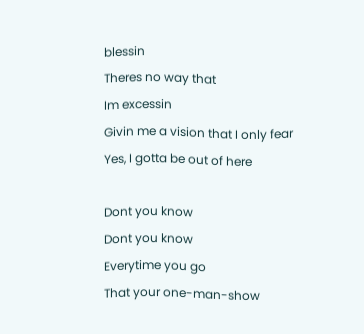blessin
Theres no way that
Im excessin
Givin me a vision that I only fear
Yes, I gotta be out of here

Dont you know
Dont you know
Everytime you go
That your one-man-show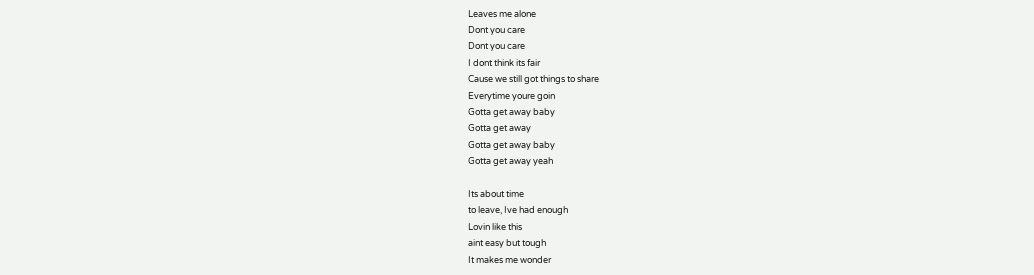Leaves me alone
Dont you care
Dont you care
I dont think its fair
Cause we still got things to share
Everytime youre goin
Gotta get away baby
Gotta get away
Gotta get away baby
Gotta get away yeah

Its about time
to leave, Ive had enough
Lovin like this
aint easy but tough
It makes me wonder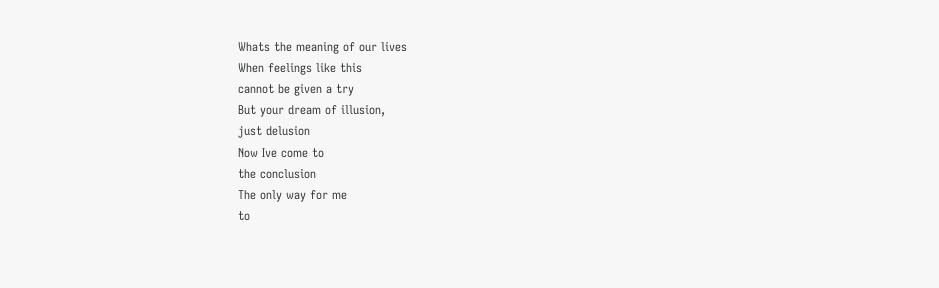Whats the meaning of our lives
When feelings like this
cannot be given a try
But your dream of illusion,
just delusion
Now Ive come to
the conclusion
The only way for me
to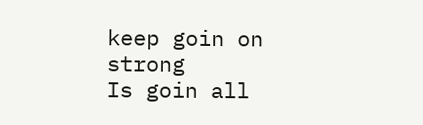keep goin on strong
Is goin all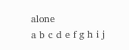alone
a b c d e f g h i j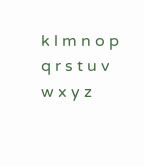k l m n o p q r s t u v w x y z